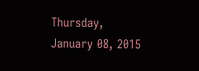Thursday, January 08, 2015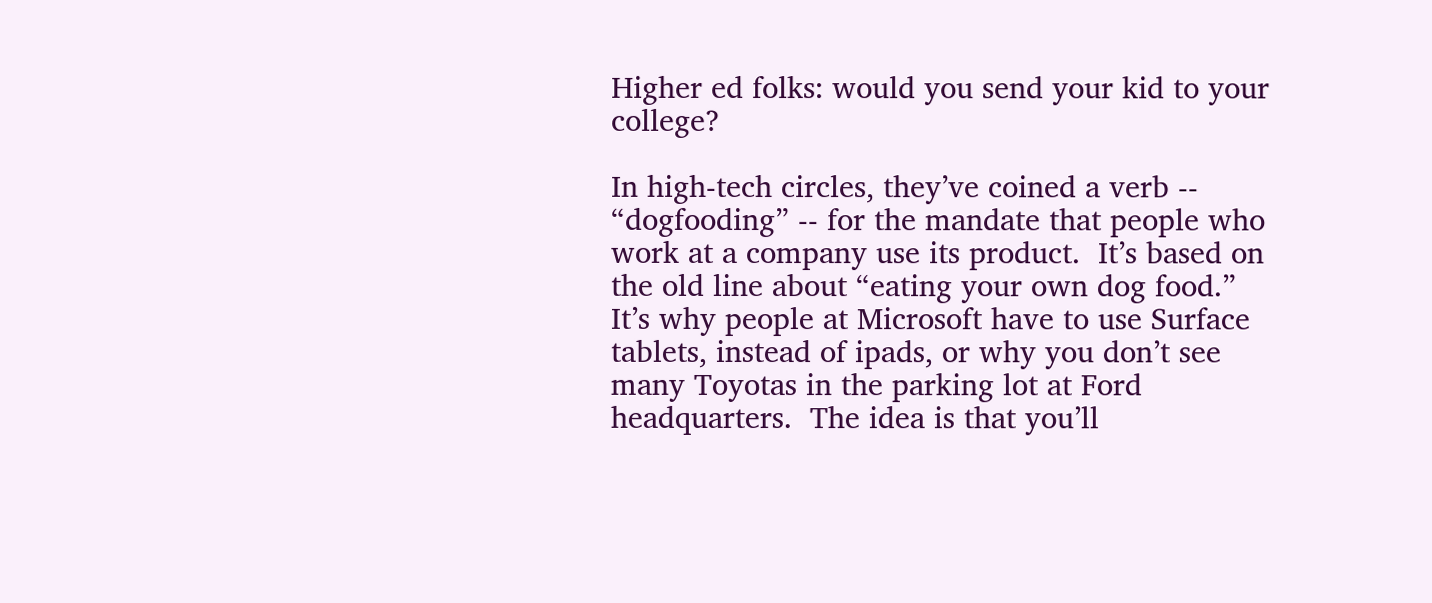Higher ed folks: would you send your kid to your college?

In high-tech circles, they’ve coined a verb -- “dogfooding” -- for the mandate that people who work at a company use its product.  It’s based on the old line about “eating your own dog food.”  It’s why people at Microsoft have to use Surface tablets, instead of ipads, or why you don’t see many Toyotas in the parking lot at Ford headquarters.  The idea is that you’ll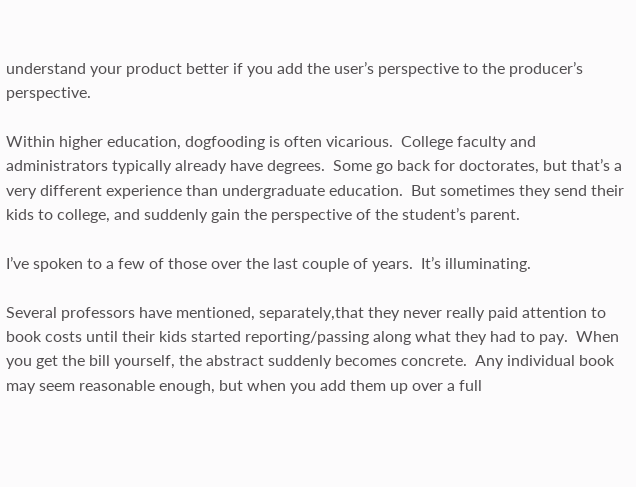understand your product better if you add the user’s perspective to the producer’s perspective.

Within higher education, dogfooding is often vicarious.  College faculty and administrators typically already have degrees.  Some go back for doctorates, but that’s a very different experience than undergraduate education.  But sometimes they send their kids to college, and suddenly gain the perspective of the student’s parent.

I’ve spoken to a few of those over the last couple of years.  It’s illuminating.

Several professors have mentioned, separately,that they never really paid attention to book costs until their kids started reporting/passing along what they had to pay.  When you get the bill yourself, the abstract suddenly becomes concrete.  Any individual book may seem reasonable enough, but when you add them up over a full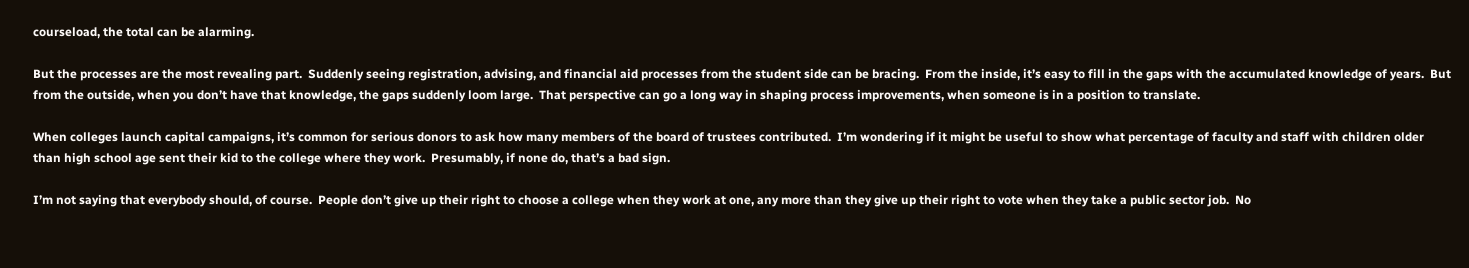courseload, the total can be alarming.

But the processes are the most revealing part.  Suddenly seeing registration, advising, and financial aid processes from the student side can be bracing.  From the inside, it’s easy to fill in the gaps with the accumulated knowledge of years.  But from the outside, when you don’t have that knowledge, the gaps suddenly loom large.  That perspective can go a long way in shaping process improvements, when someone is in a position to translate.

When colleges launch capital campaigns, it’s common for serious donors to ask how many members of the board of trustees contributed.  I’m wondering if it might be useful to show what percentage of faculty and staff with children older than high school age sent their kid to the college where they work.  Presumably, if none do, that’s a bad sign.

I’m not saying that everybody should, of course.  People don’t give up their right to choose a college when they work at one, any more than they give up their right to vote when they take a public sector job.  No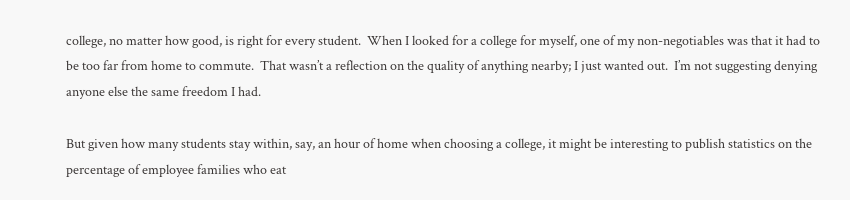college, no matter how good, is right for every student.  When I looked for a college for myself, one of my non-negotiables was that it had to be too far from home to commute.  That wasn’t a reflection on the quality of anything nearby; I just wanted out.  I’m not suggesting denying anyone else the same freedom I had.

But given how many students stay within, say, an hour of home when choosing a college, it might be interesting to publish statistics on the percentage of employee families who eat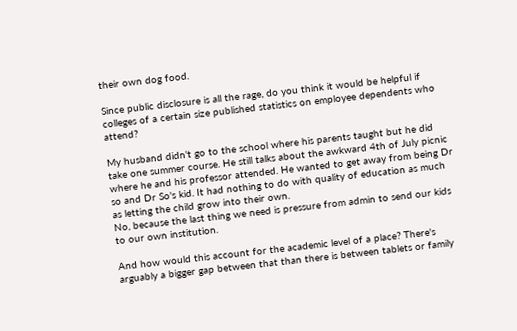their own dog food.

Since public disclosure is all the rage, do you think it would be helpful if colleges of a certain size published statistics on employee dependents who attend?

My husband didn't go to the school where his parents taught but he did take one summer course. He still talks about the awkward 4th of July picnic where he and his professor attended. He wanted to get away from being Dr so and Dr So's kid. It had nothing to do with quality of education as much as letting the child grow into their own.
No, because the last thing we need is pressure from admin to send our kids to our own institution.

And how would this account for the academic level of a place? There's arguably a bigger gap between that than there is between tablets or family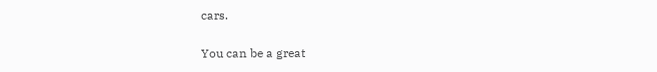cars.

You can be a great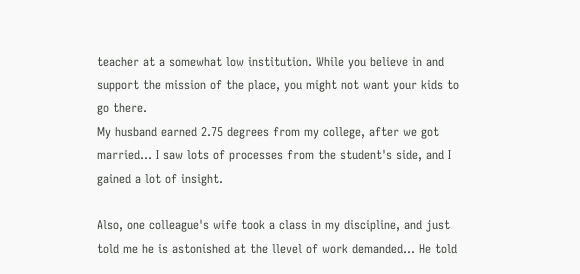teacher at a somewhat low institution. While you believe in and support the mission of the place, you might not want your kids to go there.
My husband earned 2.75 degrees from my college, after we got married... I saw lots of processes from the student's side, and I gained a lot of insight.

Also, one colleague's wife took a class in my discipline, and just told me he is astonished at the llevel of work demanded... He told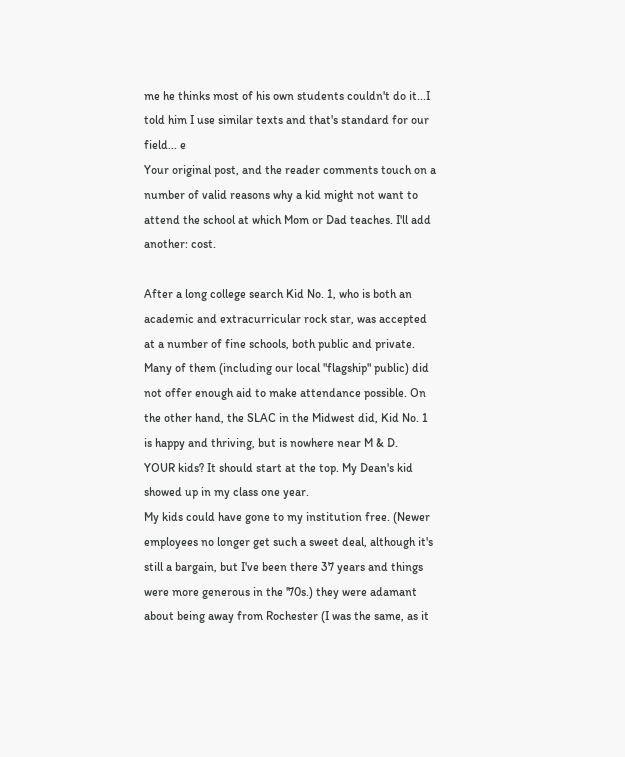me he thinks most of his own students couldn't do it...I told him I use similar texts and that's standard for our field... e
Your original post, and the reader comments touch on a number of valid reasons why a kid might not want to attend the school at which Mom or Dad teaches. I'll add another: cost.

After a long college search Kid No. 1, who is both an academic and extracurricular rock star, was accepted at a number of fine schools, both public and private. Many of them (including our local "flagship" public) did not offer enough aid to make attendance possible. On the other hand, the SLAC in the Midwest did, Kid No. 1 is happy and thriving, but is nowhere near M & D.
YOUR kids? It should start at the top. My Dean's kid showed up in my class one year.
My kids could have gone to my institution free. (Newer employees no longer get such a sweet deal, although it's still a bargain, but I've been there 37 years and things were more generous in the '70s.) they were adamant about being away from Rochester (I was the same, as it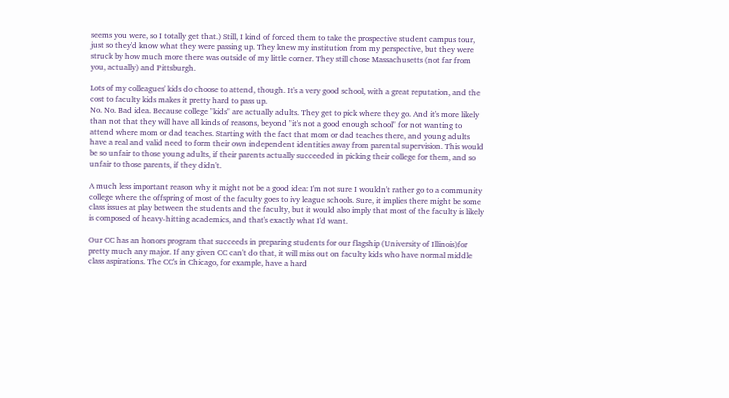seems you were, so I totally get that.) Still, I kind of forced them to take the prospective student campus tour, just so they'd know what they were passing up. They knew my institution from my perspective, but they were struck by how much more there was outside of my little corner. They still chose Massachusetts (not far from you, actually) and Pittsburgh.

Lots of my colleagues' kids do choose to attend, though. It's a very good school, with a great reputation, and the cost to faculty kids makes it pretty hard to pass up.
No. No. Bad idea. Because college "kids" are actually adults. They get to pick where they go. And it's more likely than not that they will have all kinds of reasons, beyond "it's not a good enough school" for not wanting to attend where mom or dad teaches. Starting with the fact that mom or dad teaches there, and young adults have a real and valid need to form their own independent identities away from parental supervision. This would be so unfair to those young adults, if their parents actually succeeded in picking their college for them, and so unfair to those parents, if they didn't.

A much less important reason why it might not be a good idea: I'm not sure I wouldn't rather go to a community college where the offspring of most of the faculty goes to ivy league schools. Sure, it implies there might be some class issues at play between the students and the faculty, but it would also imply that most of the faculty is likely is composed of heavy-hitting academics, and that's exactly what I'd want.

Our CC has an honors program that succeeds in preparing students for our flagship (University of Illinois)for pretty much any major. If any given CC can't do that, it will miss out on faculty kids who have normal middle class aspirations. The CC's in Chicago, for example, have a hard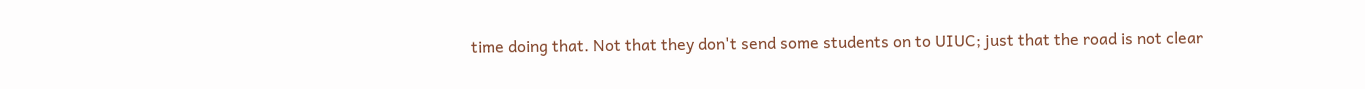time doing that. Not that they don't send some students on to UIUC; just that the road is not clear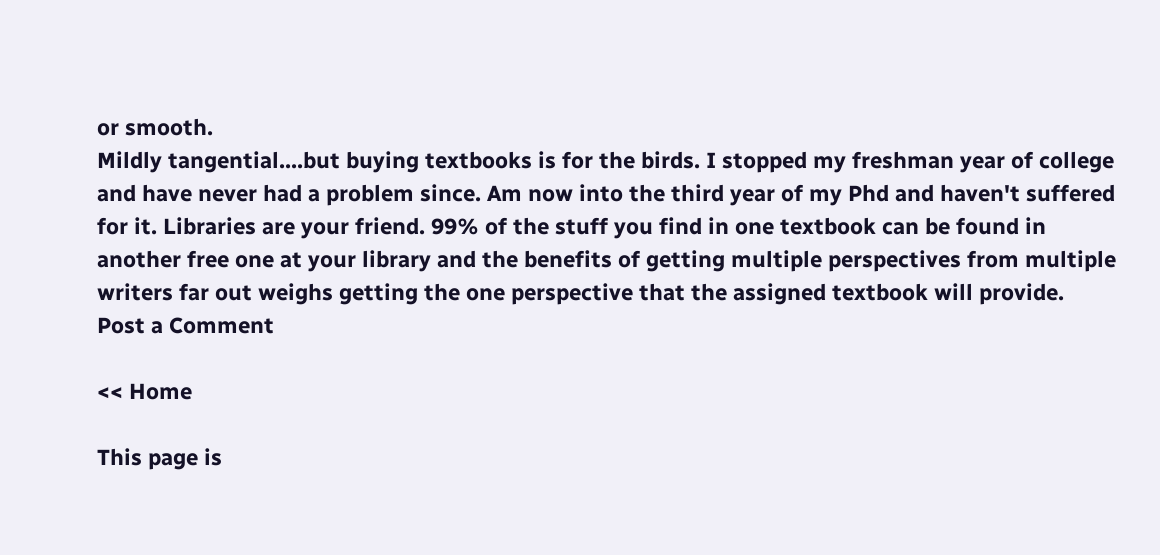or smooth.
Mildly tangential....but buying textbooks is for the birds. I stopped my freshman year of college and have never had a problem since. Am now into the third year of my Phd and haven't suffered for it. Libraries are your friend. 99% of the stuff you find in one textbook can be found in another free one at your library and the benefits of getting multiple perspectives from multiple writers far out weighs getting the one perspective that the assigned textbook will provide.
Post a Comment

<< Home

This page is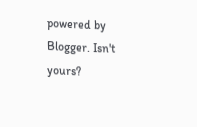powered by Blogger. Isn't yours?